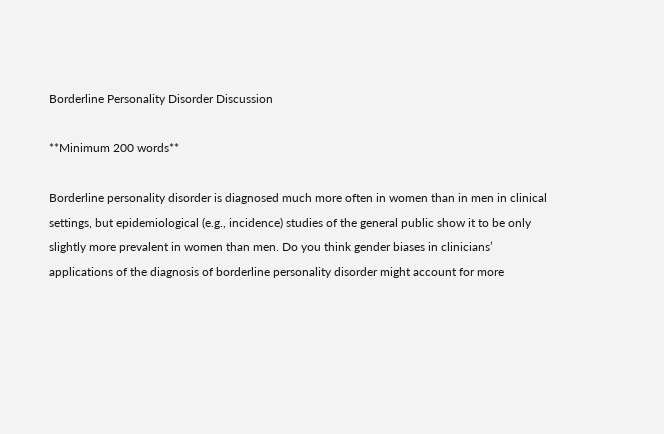Borderline Personality Disorder Discussion

**Minimum 200 words**

Borderline personality disorder is diagnosed much more often in women than in men in clinical settings, but epidemiological (e.g., incidence) studies of the general public show it to be only slightly more prevalent in women than men. Do you think gender biases in clinicians’ applications of the diagnosis of borderline personality disorder might account for more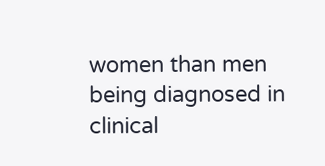women than men being diagnosed in clinical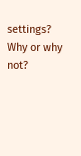settings? Why or why not?